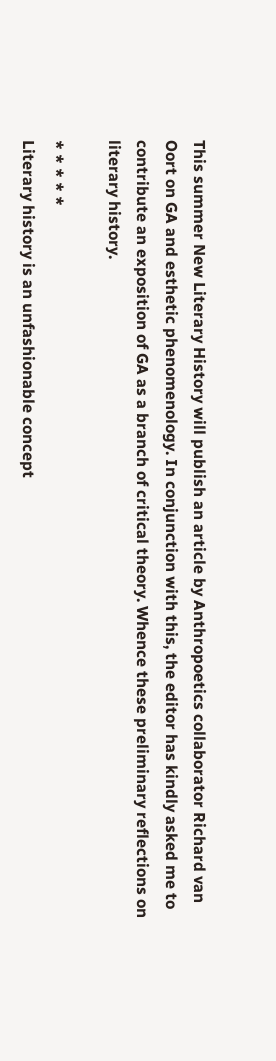This summer New Literary History will publish an article by Anthropoetics collaborator Richard van Oort on GA and esthetic phenomenology. In conjunction with this, the editor has kindly asked me to contribute an exposition of GA as a branch of critical theory. Whence these preliminary reflections on literary history.

* * * * *
Literary history is an unfashionable concept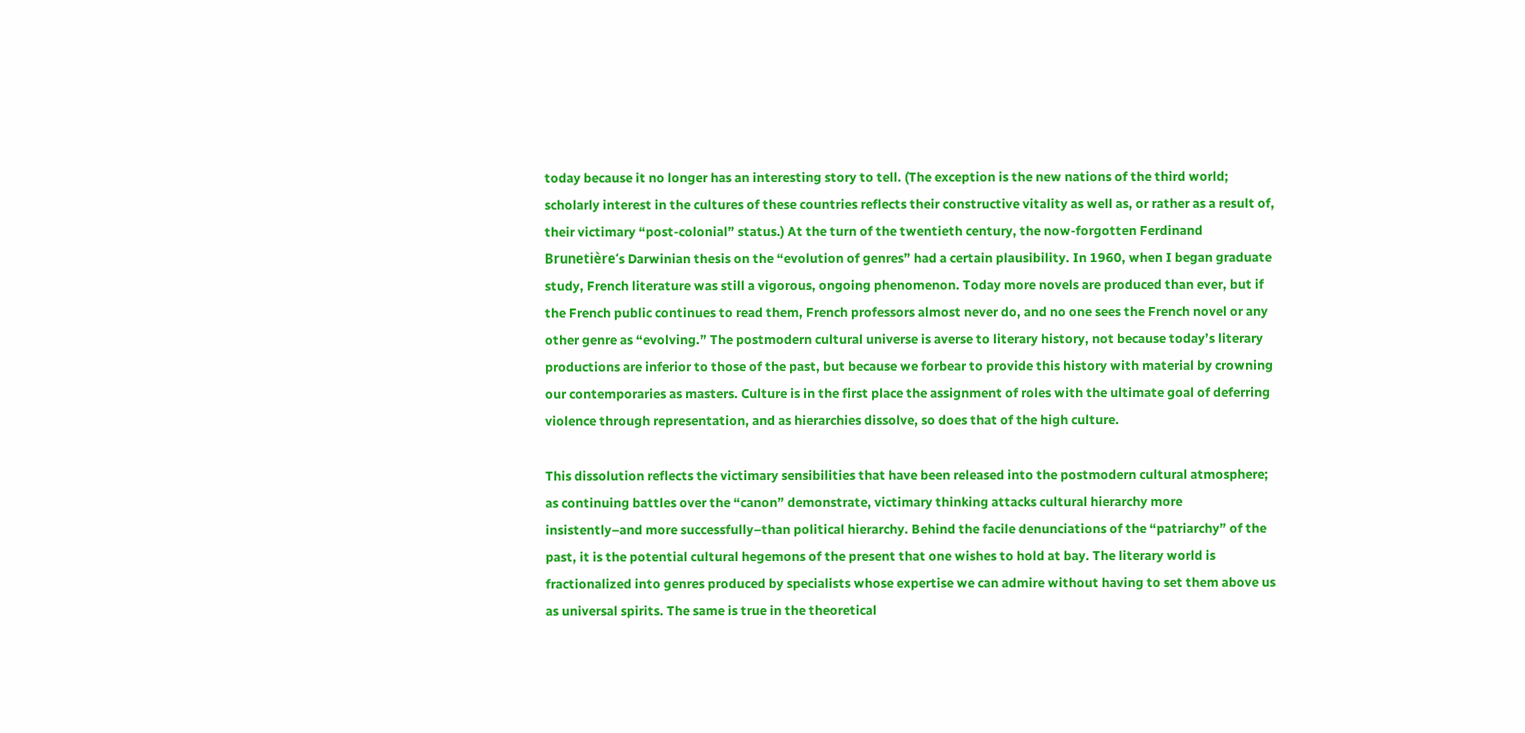today because it no longer has an interesting story to tell. (The exception is the new nations of the third world; scholarly interest in the cultures of these countries reflects their constructive vitality as well as, or rather as a result of, their victimary “post-colonial” status.) At the turn of the twentieth century, the now-forgotten Ferdinand Brunetière‘s Darwinian thesis on the “evolution of genres” had a certain plausibility. In 1960, when I began graduate study, French literature was still a vigorous, ongoing phenomenon. Today more novels are produced than ever, but if the French public continues to read them, French professors almost never do, and no one sees the French novel or any other genre as “evolving.” The postmodern cultural universe is averse to literary history, not because today’s literary productions are inferior to those of the past, but because we forbear to provide this history with material by crowning our contemporaries as masters. Culture is in the first place the assignment of roles with the ultimate goal of deferring violence through representation, and as hierarchies dissolve, so does that of the high culture.

This dissolution reflects the victimary sensibilities that have been released into the postmodern cultural atmosphere; as continuing battles over the “canon” demonstrate, victimary thinking attacks cultural hierarchy more insistently–and more successfully–than political hierarchy. Behind the facile denunciations of the “patriarchy” of the past, it is the potential cultural hegemons of the present that one wishes to hold at bay. The literary world is fractionalized into genres produced by specialists whose expertise we can admire without having to set them above us as universal spirits. The same is true in the theoretical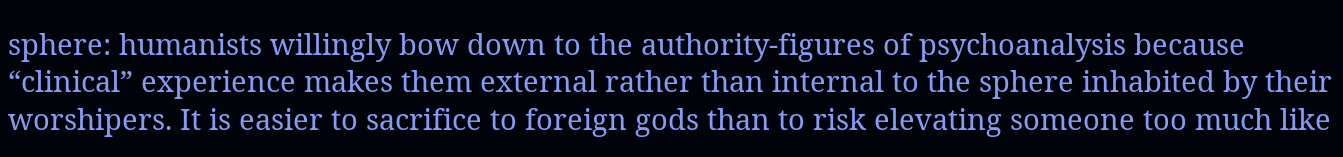sphere: humanists willingly bow down to the authority-figures of psychoanalysis because “clinical” experience makes them external rather than internal to the sphere inhabited by their worshipers. It is easier to sacrifice to foreign gods than to risk elevating someone too much like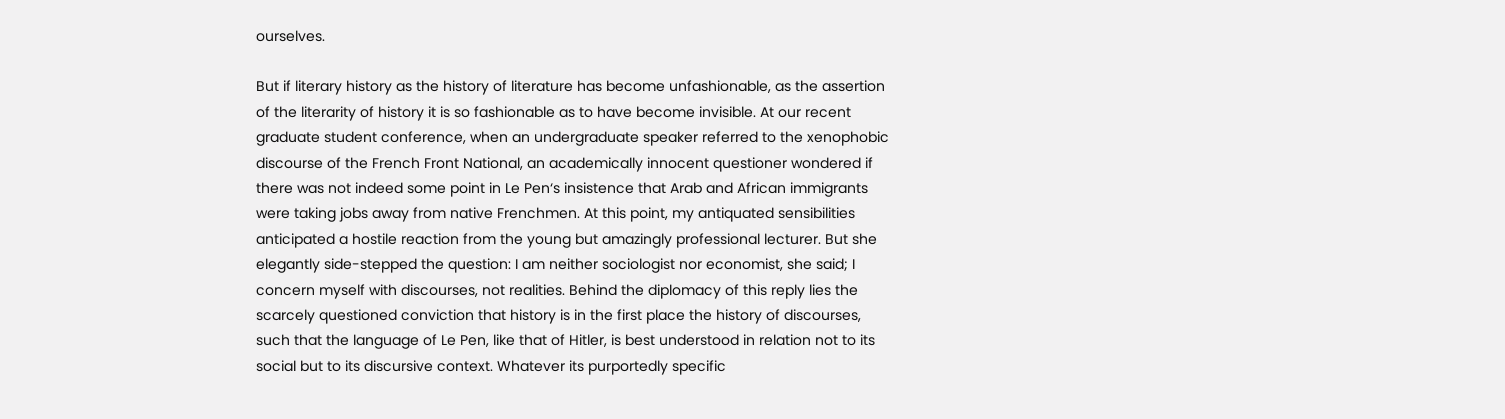ourselves.

But if literary history as the history of literature has become unfashionable, as the assertion of the literarity of history it is so fashionable as to have become invisible. At our recent graduate student conference, when an undergraduate speaker referred to the xenophobic discourse of the French Front National, an academically innocent questioner wondered if there was not indeed some point in Le Pen‘s insistence that Arab and African immigrants were taking jobs away from native Frenchmen. At this point, my antiquated sensibilities anticipated a hostile reaction from the young but amazingly professional lecturer. But she elegantly side-stepped the question: I am neither sociologist nor economist, she said; I concern myself with discourses, not realities. Behind the diplomacy of this reply lies the scarcely questioned conviction that history is in the first place the history of discourses, such that the language of Le Pen, like that of Hitler, is best understood in relation not to its social but to its discursive context. Whatever its purportedly specific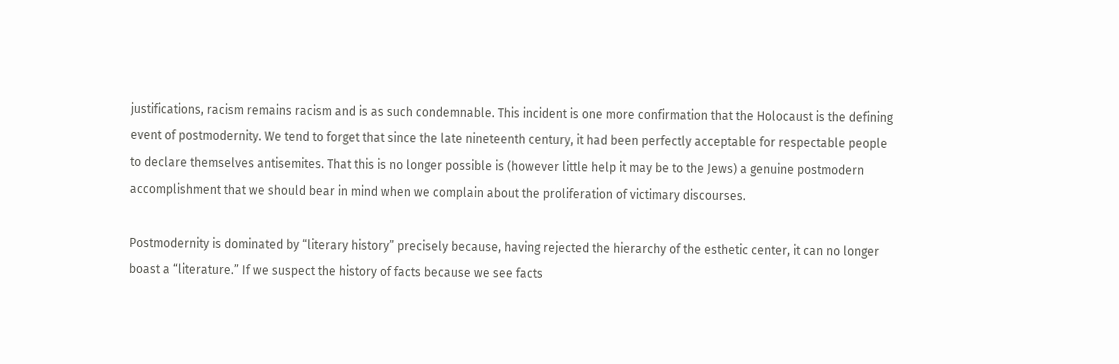justifications, racism remains racism and is as such condemnable. This incident is one more confirmation that the Holocaust is the defining event of postmodernity. We tend to forget that since the late nineteenth century, it had been perfectly acceptable for respectable people to declare themselves antisemites. That this is no longer possible is (however little help it may be to the Jews) a genuine postmodern accomplishment that we should bear in mind when we complain about the proliferation of victimary discourses.

Postmodernity is dominated by “literary history” precisely because, having rejected the hierarchy of the esthetic center, it can no longer boast a “literature.” If we suspect the history of facts because we see facts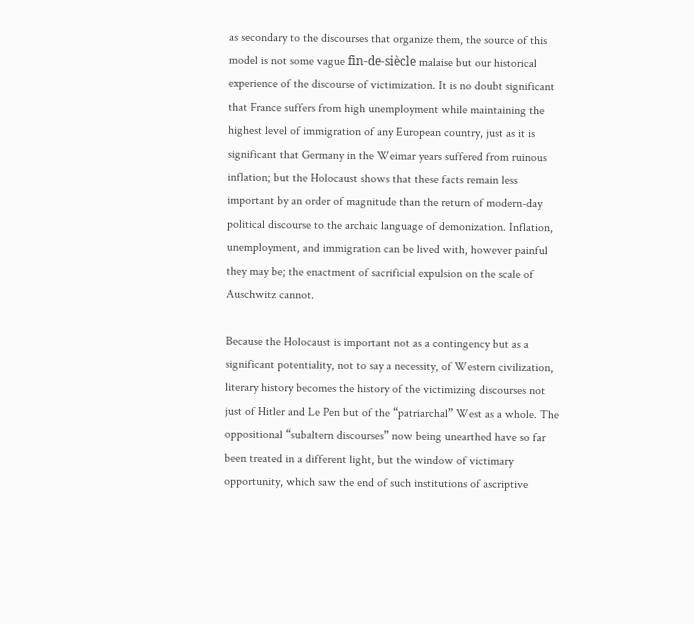as secondary to the discourses that organize them, the source of this model is not some vague fin-de-siècle malaise but our historical experience of the discourse of victimization. It is no doubt significant that France suffers from high unemployment while maintaining the highest level of immigration of any European country, just as it is significant that Germany in the Weimar years suffered from ruinous inflation; but the Holocaust shows that these facts remain less important by an order of magnitude than the return of modern-day political discourse to the archaic language of demonization. Inflation, unemployment, and immigration can be lived with, however painful they may be; the enactment of sacrificial expulsion on the scale of Auschwitz cannot.

Because the Holocaust is important not as a contingency but as a significant potentiality, not to say a necessity, of Western civilization, literary history becomes the history of the victimizing discourses not just of Hitler and Le Pen but of the “patriarchal” West as a whole. The oppositional “subaltern discourses” now being unearthed have so far been treated in a different light, but the window of victimary opportunity, which saw the end of such institutions of ascriptive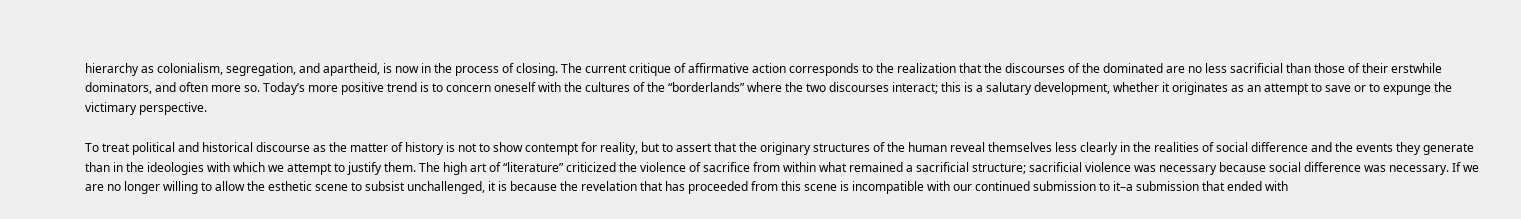hierarchy as colonialism, segregation, and apartheid, is now in the process of closing. The current critique of affirmative action corresponds to the realization that the discourses of the dominated are no less sacrificial than those of their erstwhile dominators, and often more so. Today’s more positive trend is to concern oneself with the cultures of the “borderlands” where the two discourses interact; this is a salutary development, whether it originates as an attempt to save or to expunge the victimary perspective.

To treat political and historical discourse as the matter of history is not to show contempt for reality, but to assert that the originary structures of the human reveal themselves less clearly in the realities of social difference and the events they generate than in the ideologies with which we attempt to justify them. The high art of “literature” criticized the violence of sacrifice from within what remained a sacrificial structure; sacrificial violence was necessary because social difference was necessary. If we are no longer willing to allow the esthetic scene to subsist unchallenged, it is because the revelation that has proceeded from this scene is incompatible with our continued submission to it–a submission that ended with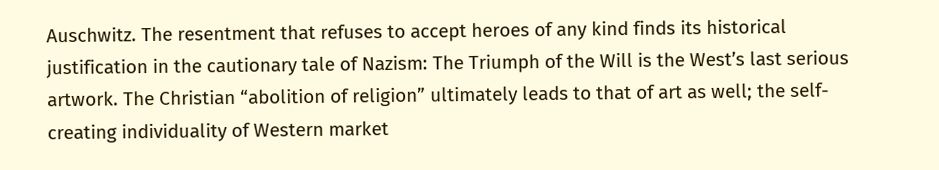Auschwitz. The resentment that refuses to accept heroes of any kind finds its historical justification in the cautionary tale of Nazism: The Triumph of the Will is the West’s last serious artwork. The Christian “abolition of religion” ultimately leads to that of art as well; the self-creating individuality of Western market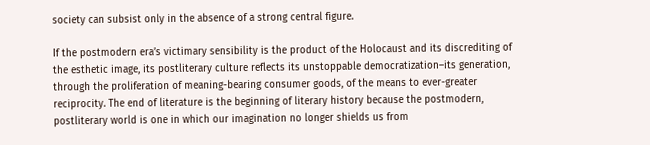society can subsist only in the absence of a strong central figure.

If the postmodern era’s victimary sensibility is the product of the Holocaust and its discrediting of the esthetic image, its postliterary culture reflects its unstoppable democratization–its generation, through the proliferation of meaning-bearing consumer goods, of the means to ever-greater reciprocity. The end of literature is the beginning of literary history because the postmodern, postliterary world is one in which our imagination no longer shields us from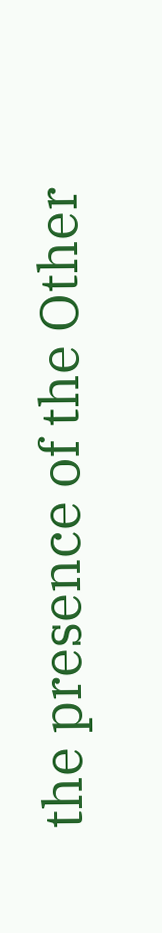the presence of the Other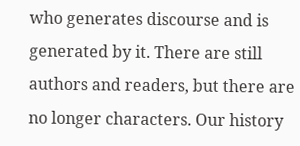who generates discourse and is generated by it. There are still authors and readers, but there are no longer characters. Our history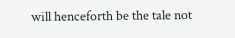will henceforth be the tale not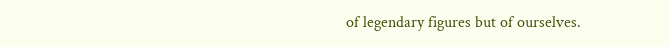of legendary figures but of ourselves.